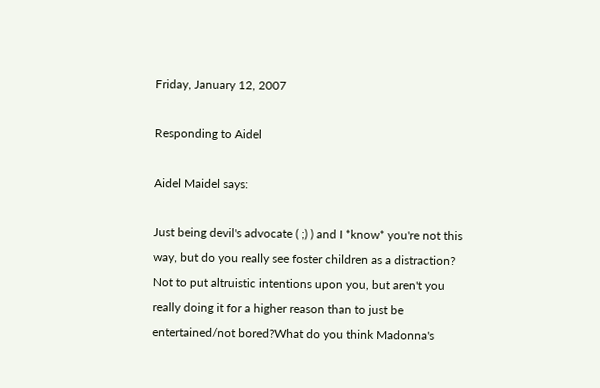Friday, January 12, 2007

Responding to Aidel

Aidel Maidel says:

Just being devil's advocate ( ;) ) and I *know* you're not this way, but do you really see foster children as a distraction? Not to put altruistic intentions upon you, but aren't you really doing it for a higher reason than to just be entertained/not bored?What do you think Madonna's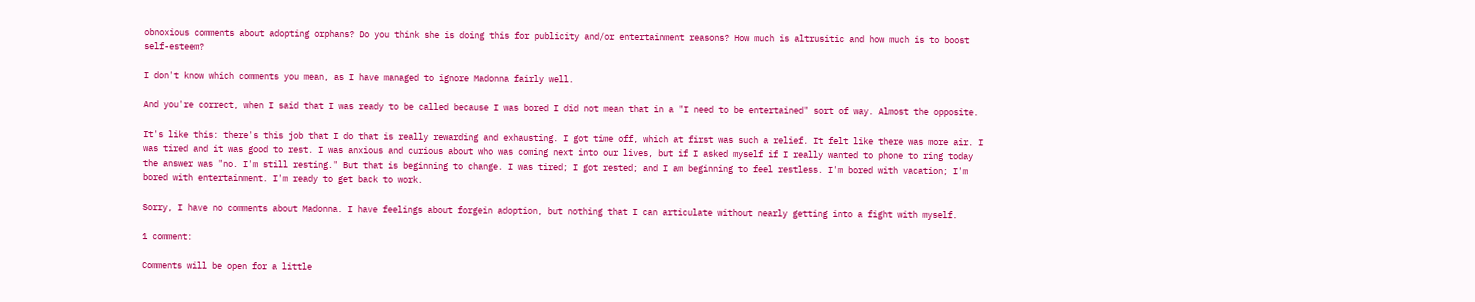obnoxious comments about adopting orphans? Do you think she is doing this for publicity and/or entertainment reasons? How much is altrusitic and how much is to boost self-esteem?

I don't know which comments you mean, as I have managed to ignore Madonna fairly well.

And you're correct, when I said that I was ready to be called because I was bored I did not mean that in a "I need to be entertained" sort of way. Almost the opposite.

It's like this: there's this job that I do that is really rewarding and exhausting. I got time off, which at first was such a relief. It felt like there was more air. I was tired and it was good to rest. I was anxious and curious about who was coming next into our lives, but if I asked myself if I really wanted to phone to ring today the answer was "no. I'm still resting." But that is beginning to change. I was tired; I got rested; and I am beginning to feel restless. I'm bored with vacation; I'm bored with entertainment. I'm ready to get back to work.

Sorry, I have no comments about Madonna. I have feelings about forgein adoption, but nothing that I can articulate without nearly getting into a fight with myself.

1 comment:

Comments will be open for a little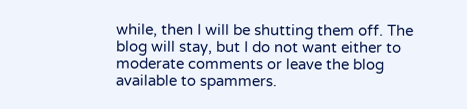while, then I will be shutting them off. The blog will stay, but I do not want either to moderate comments or leave the blog available to spammers.